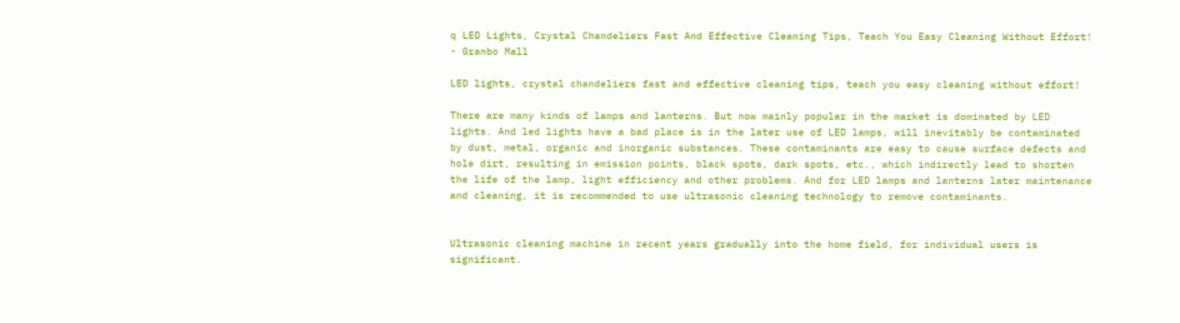q LED Lights, Crystal Chandeliers Fast And Effective Cleaning Tips, Teach You Easy Cleaning Without Effort! - Granbo Mall

LED lights, crystal chandeliers fast and effective cleaning tips, teach you easy cleaning without effort!

There are many kinds of lamps and lanterns. But now mainly popular in the market is dominated by LED lights. And led lights have a bad place is in the later use of LED lamps, will inevitably be contaminated by dust, metal, organic and inorganic substances. These contaminants are easy to cause surface defects and hole dirt, resulting in emission points, black spots, dark spots, etc., which indirectly lead to shorten the life of the lamp, light efficiency and other problems. And for LED lamps and lanterns later maintenance and cleaning, it is recommended to use ultrasonic cleaning technology to remove contaminants.


Ultrasonic cleaning machine in recent years gradually into the home field, for individual users is significant.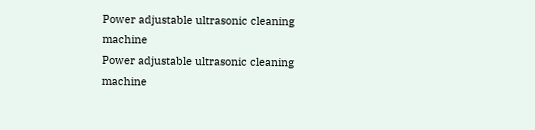Power adjustable ultrasonic cleaning machine
Power adjustable ultrasonic cleaning machine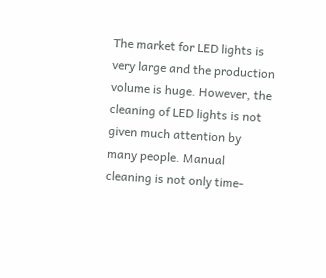The market for LED lights is very large and the production volume is huge. However, the cleaning of LED lights is not given much attention by many people. Manual cleaning is not only time-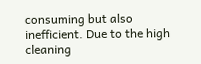consuming but also inefficient. Due to the high cleaning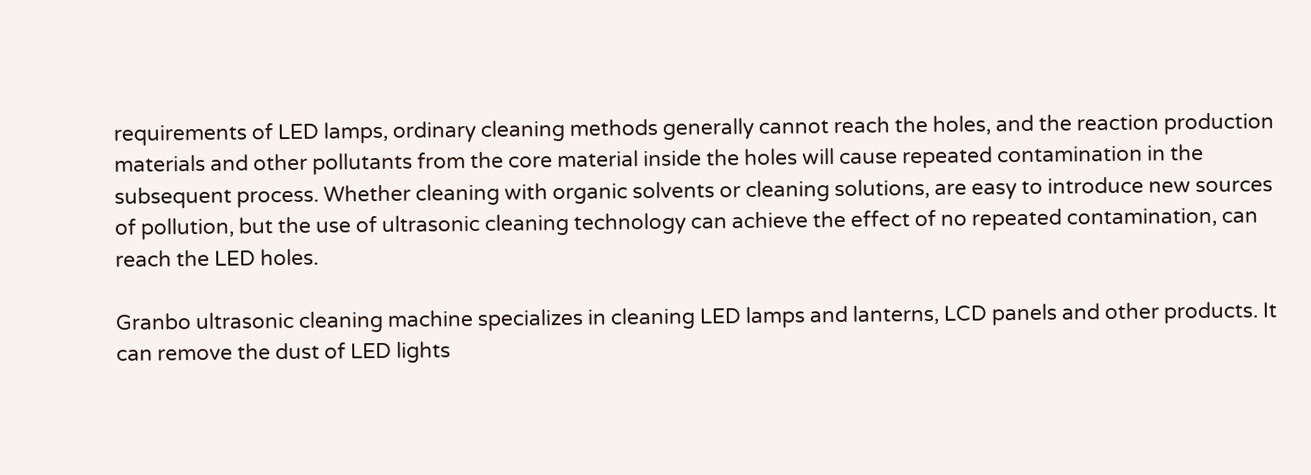requirements of LED lamps, ordinary cleaning methods generally cannot reach the holes, and the reaction production materials and other pollutants from the core material inside the holes will cause repeated contamination in the subsequent process. Whether cleaning with organic solvents or cleaning solutions, are easy to introduce new sources of pollution, but the use of ultrasonic cleaning technology can achieve the effect of no repeated contamination, can reach the LED holes.

Granbo ultrasonic cleaning machine specializes in cleaning LED lamps and lanterns, LCD panels and other products. It can remove the dust of LED lights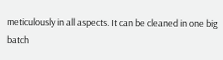meticulously in all aspects. It can be cleaned in one big batch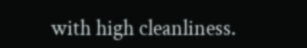with high cleanliness.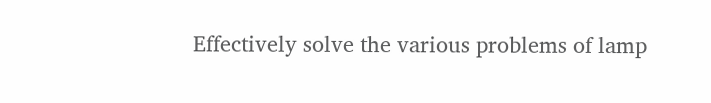Effectively solve the various problems of lamp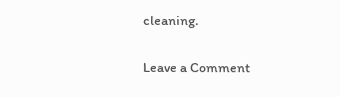cleaning.

Leave a Comment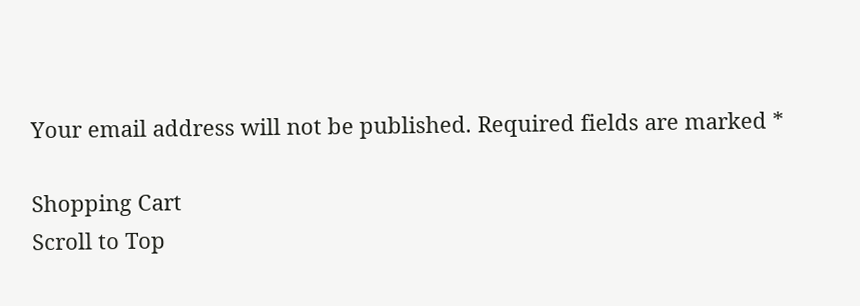Your email address will not be published. Required fields are marked *

Shopping Cart
Scroll to Top